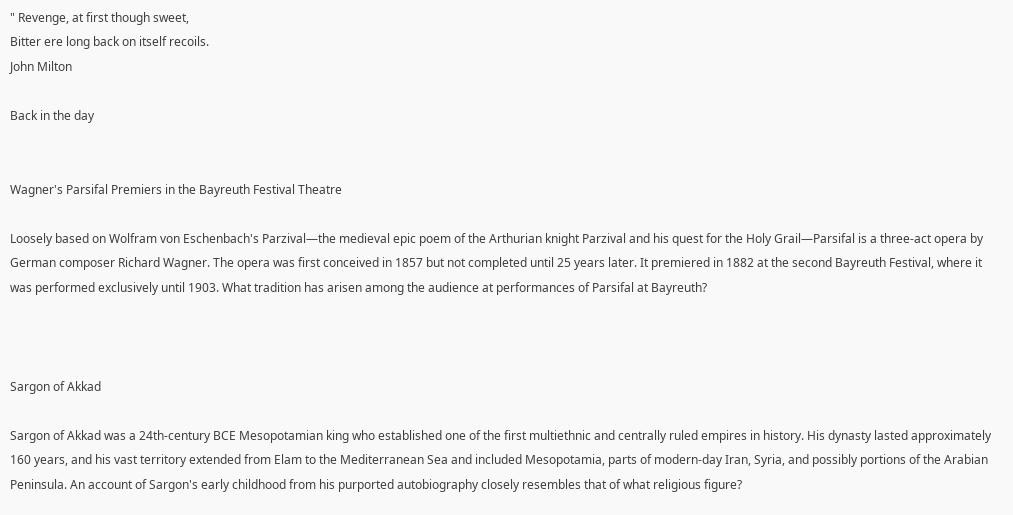" Revenge, at first though sweet,
Bitter ere long back on itself recoils.
John Milton

Back in the day


Wagner's Parsifal Premiers in the Bayreuth Festival Theatre

Loosely based on Wolfram von Eschenbach's Parzival—the medieval epic poem of the Arthurian knight Parzival and his quest for the Holy Grail—Parsifal is a three-act opera by German composer Richard Wagner. The opera was first conceived in 1857 but not completed until 25 years later. It premiered in 1882 at the second Bayreuth Festival, where it was performed exclusively until 1903. What tradition has arisen among the audience at performances of Parsifal at Bayreuth?



Sargon of Akkad

Sargon of Akkad was a 24th-century BCE Mesopotamian king who established one of the first multiethnic and centrally ruled empires in history. His dynasty lasted approximately 160 years, and his vast territory extended from Elam to the Mediterranean Sea and included Mesopotamia, parts of modern-day Iran, Syria, and possibly portions of the Arabian Peninsula. An account of Sargon's early childhood from his purported autobiography closely resembles that of what religious figure?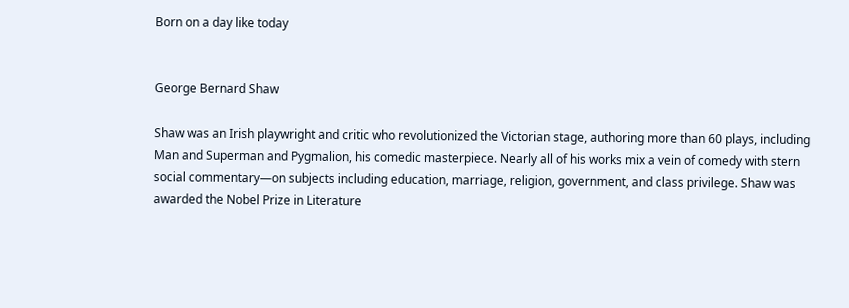Born on a day like today


George Bernard Shaw

Shaw was an Irish playwright and critic who revolutionized the Victorian stage, authoring more than 60 plays, including Man and Superman and Pygmalion, his comedic masterpiece. Nearly all of his works mix a vein of comedy with stern social commentary—on subjects including education, marriage, religion, government, and class privilege. Shaw was awarded the Nobel Prize in Literature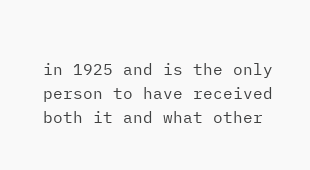in 1925 and is the only person to have received both it and what other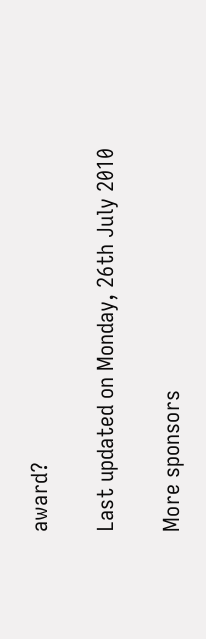award?

Last updated on Monday, 26th July 2010

More sponsors